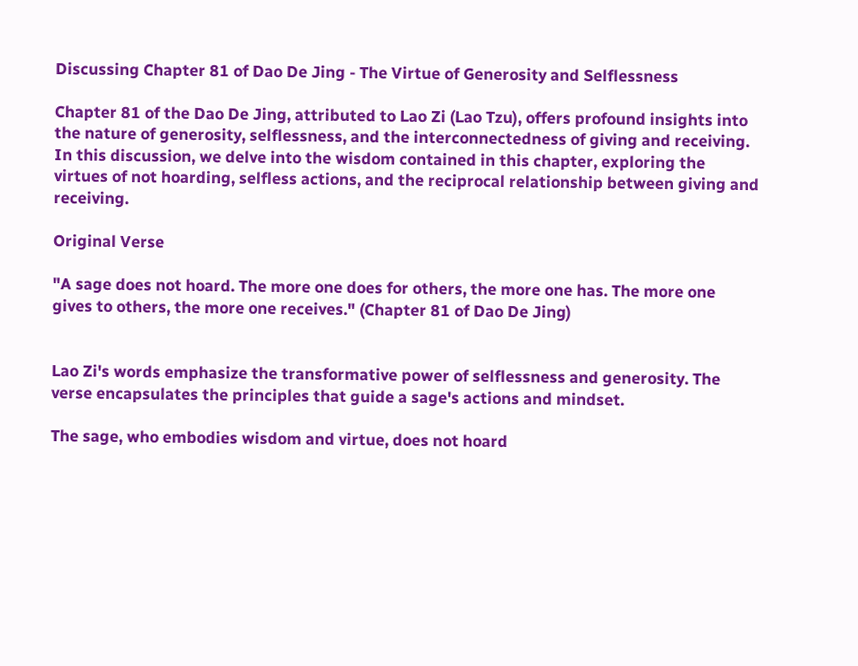Discussing Chapter 81 of Dao De Jing - The Virtue of Generosity and Selflessness

Chapter 81 of the Dao De Jing, attributed to Lao Zi (Lao Tzu), offers profound insights into the nature of generosity, selflessness, and the interconnectedness of giving and receiving. In this discussion, we delve into the wisdom contained in this chapter, exploring the virtues of not hoarding, selfless actions, and the reciprocal relationship between giving and receiving.

Original Verse

"A sage does not hoard. The more one does for others, the more one has. The more one gives to others, the more one receives." (Chapter 81 of Dao De Jing)


Lao Zi's words emphasize the transformative power of selflessness and generosity. The verse encapsulates the principles that guide a sage's actions and mindset.

The sage, who embodies wisdom and virtue, does not hoard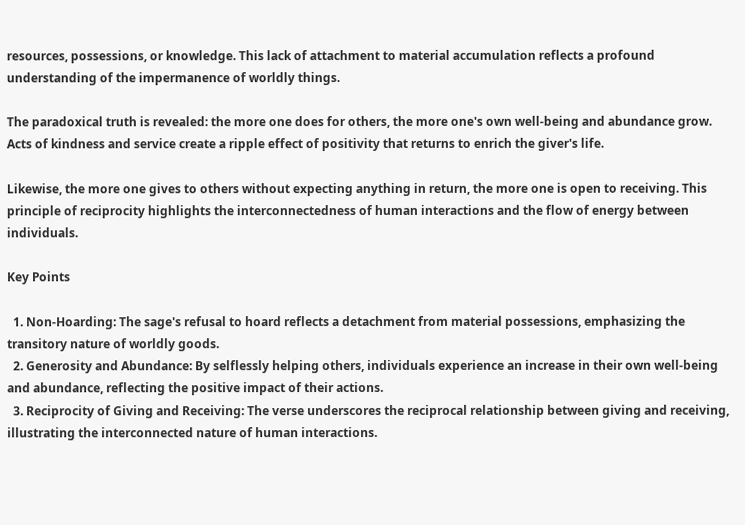resources, possessions, or knowledge. This lack of attachment to material accumulation reflects a profound understanding of the impermanence of worldly things.

The paradoxical truth is revealed: the more one does for others, the more one's own well-being and abundance grow. Acts of kindness and service create a ripple effect of positivity that returns to enrich the giver's life.

Likewise, the more one gives to others without expecting anything in return, the more one is open to receiving. This principle of reciprocity highlights the interconnectedness of human interactions and the flow of energy between individuals.

Key Points

  1. Non-Hoarding: The sage's refusal to hoard reflects a detachment from material possessions, emphasizing the transitory nature of worldly goods.
  2. Generosity and Abundance: By selflessly helping others, individuals experience an increase in their own well-being and abundance, reflecting the positive impact of their actions.
  3. Reciprocity of Giving and Receiving: The verse underscores the reciprocal relationship between giving and receiving, illustrating the interconnected nature of human interactions.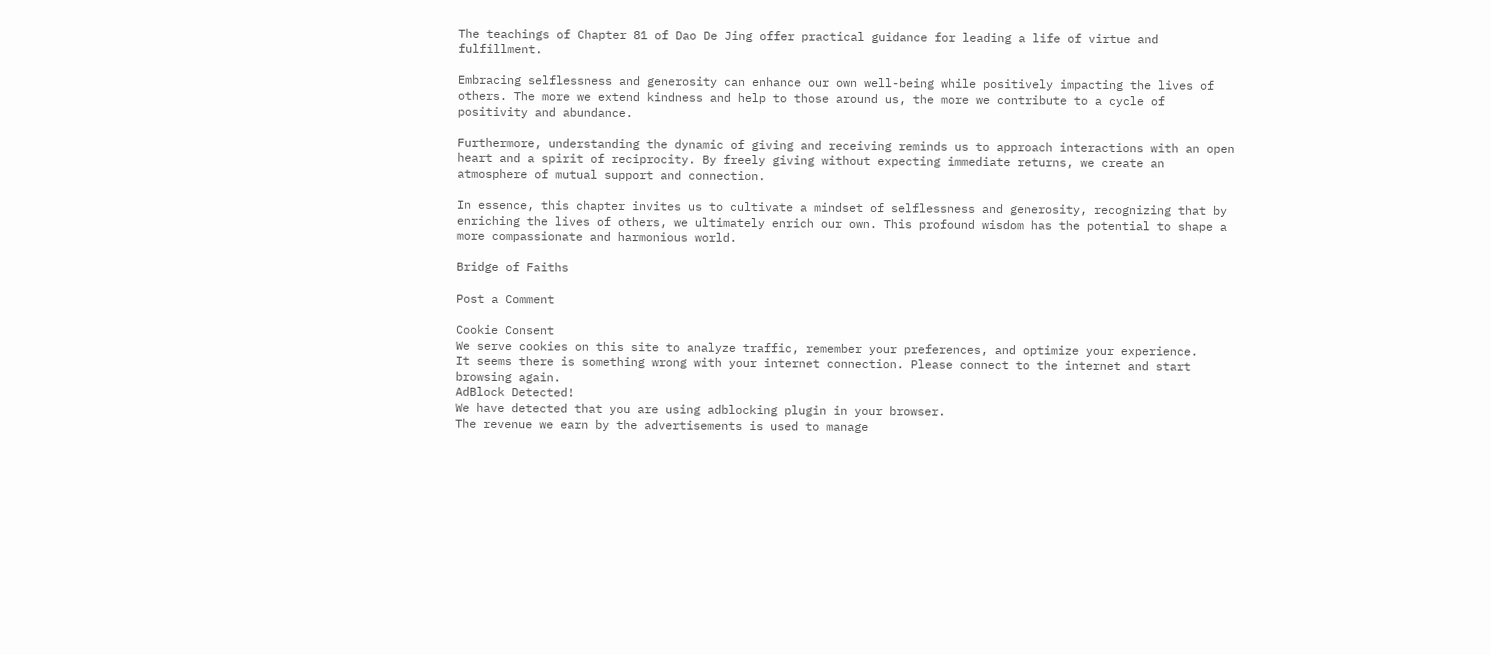The teachings of Chapter 81 of Dao De Jing offer practical guidance for leading a life of virtue and fulfillment.

Embracing selflessness and generosity can enhance our own well-being while positively impacting the lives of others. The more we extend kindness and help to those around us, the more we contribute to a cycle of positivity and abundance.

Furthermore, understanding the dynamic of giving and receiving reminds us to approach interactions with an open heart and a spirit of reciprocity. By freely giving without expecting immediate returns, we create an atmosphere of mutual support and connection.

In essence, this chapter invites us to cultivate a mindset of selflessness and generosity, recognizing that by enriching the lives of others, we ultimately enrich our own. This profound wisdom has the potential to shape a more compassionate and harmonious world.

Bridge of Faiths

Post a Comment

Cookie Consent
We serve cookies on this site to analyze traffic, remember your preferences, and optimize your experience.
It seems there is something wrong with your internet connection. Please connect to the internet and start browsing again.
AdBlock Detected!
We have detected that you are using adblocking plugin in your browser.
The revenue we earn by the advertisements is used to manage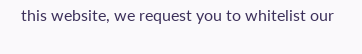this website, we request you to whitelist our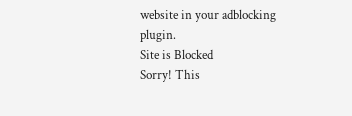website in your adblocking plugin.
Site is Blocked
Sorry! This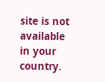site is not available in your country.